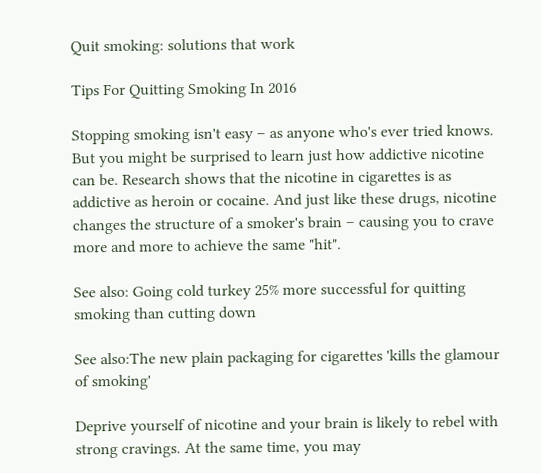Quit smoking: solutions that work

Tips For Quitting Smoking In 2016

Stopping smoking isn't easy – as anyone who's ever tried knows. But you might be surprised to learn just how addictive nicotine can be. Research shows that the nicotine in cigarettes is as addictive as heroin or cocaine. And just like these drugs, nicotine changes the structure of a smoker's brain – causing you to crave more and more to achieve the same "hit".

See also: Going cold turkey 25% more successful for quitting smoking than cutting down

See also:The new plain packaging for cigarettes 'kills the glamour of smoking'

Deprive yourself of nicotine and your brain is likely to rebel with strong cravings. At the same time, you may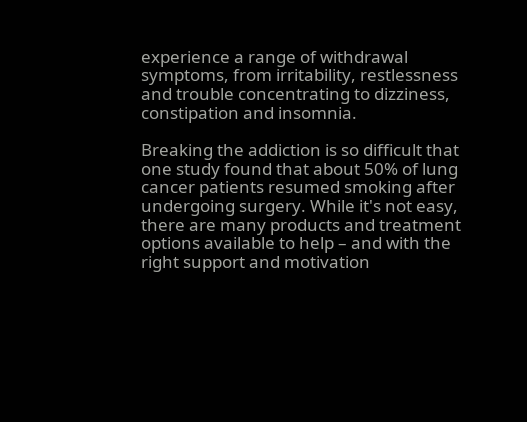experience a range of withdrawal symptoms, from irritability, restlessness and trouble concentrating to dizziness, constipation and insomnia.

Breaking the addiction is so difficult that one study found that about 50% of lung cancer patients resumed smoking after undergoing surgery. While it's not easy, there are many products and treatment options available to help – and with the right support and motivation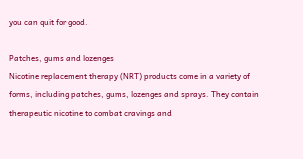you can quit for good.

Patches, gums and lozenges
Nicotine replacement therapy (NRT) products come in a variety of forms, including patches, gums, lozenges and sprays. They contain therapeutic nicotine to combat cravings and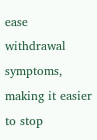ease withdrawal symptoms, making it easier to stop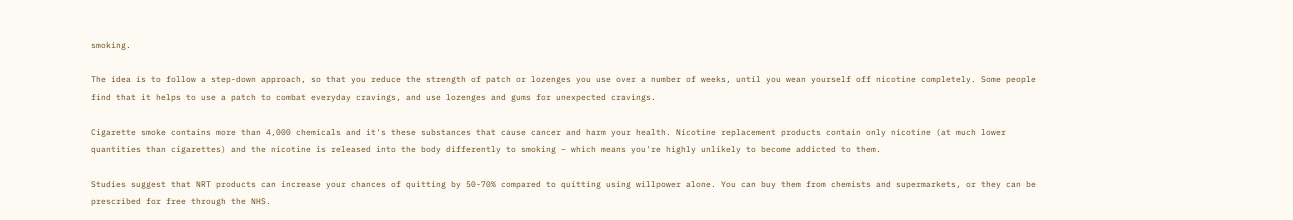smoking.

The idea is to follow a step-down approach, so that you reduce the strength of patch or lozenges you use over a number of weeks, until you wean yourself off nicotine completely. Some people find that it helps to use a patch to combat everyday cravings, and use lozenges and gums for unexpected cravings.

Cigarette smoke contains more than 4,000 chemicals and it's these substances that cause cancer and harm your health. Nicotine replacement products contain only nicotine (at much lower quantities than cigarettes) and the nicotine is released into the body differently to smoking – which means you're highly unlikely to become addicted to them.

Studies suggest that NRT products can increase your chances of quitting by 50-70% compared to quitting using willpower alone. You can buy them from chemists and supermarkets, or they can be prescribed for free through the NHS.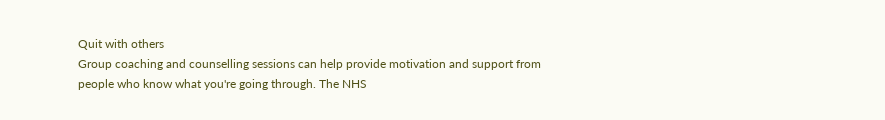Quit with others
Group coaching and counselling sessions can help provide motivation and support from people who know what you're going through. The NHS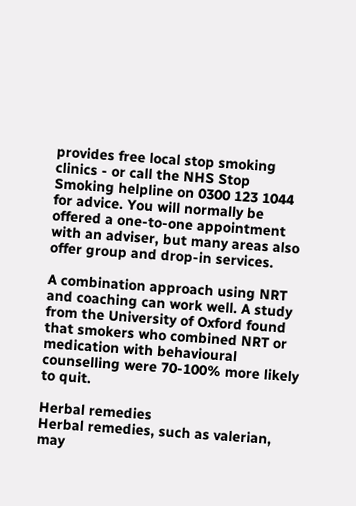provides free local stop smoking clinics - or call the NHS Stop Smoking helpline on 0300 123 1044 for advice. You will normally be offered a one-to-one appointment with an adviser, but many areas also offer group and drop-in services.

A combination approach using NRT and coaching can work well. A study from the University of Oxford found that smokers who combined NRT or medication with behavioural counselling were 70-100% more likely to quit.

Herbal remedies
Herbal remedies, such as valerian, may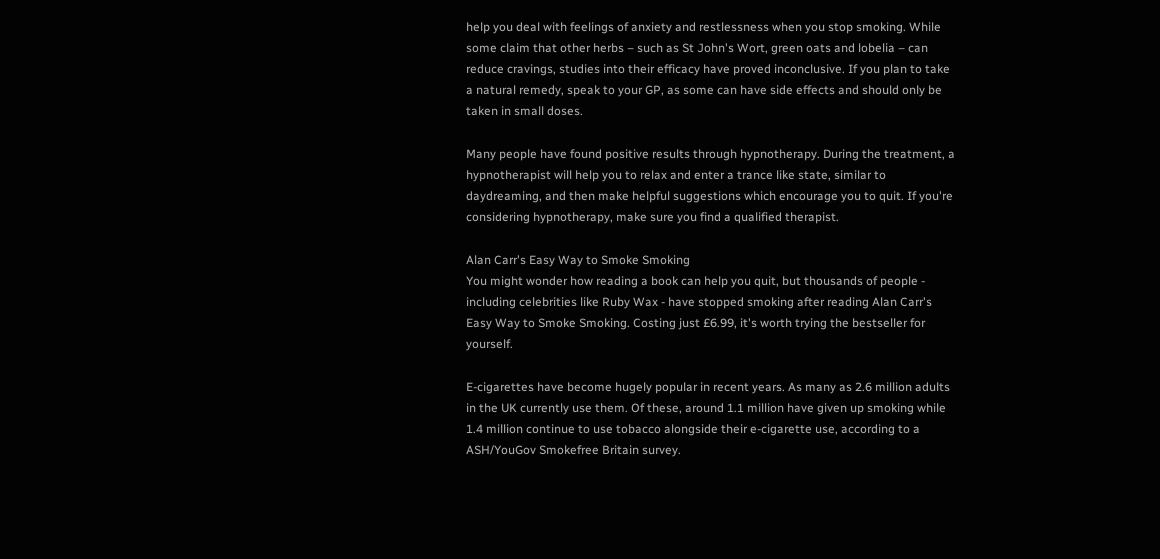help you deal with feelings of anxiety and restlessness when you stop smoking. While some claim that other herbs – such as St John's Wort, green oats and lobelia – can reduce cravings, studies into their efficacy have proved inconclusive. If you plan to take a natural remedy, speak to your GP, as some can have side effects and should only be taken in small doses.

Many people have found positive results through hypnotherapy. During the treatment, a hypnotherapist will help you to relax and enter a trance like state, similar to daydreaming, and then make helpful suggestions which encourage you to quit. If you're considering hypnotherapy, make sure you find a qualified therapist.

Alan Carr's Easy Way to Smoke Smoking
You might wonder how reading a book can help you quit, but thousands of people - including celebrities like Ruby Wax - have stopped smoking after reading Alan Carr's Easy Way to Smoke Smoking. Costing just £6.99, it's worth trying the bestseller for yourself.

E-cigarettes have become hugely popular in recent years. As many as 2.6 million adults in the UK currently use them. Of these, around 1.1 million have given up smoking while 1.4 million continue to use tobacco alongside their e-cigarette use, according to a ASH/YouGov Smokefree Britain survey.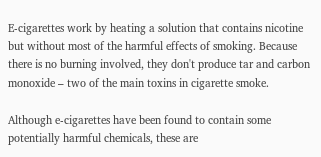E-cigarettes work by heating a solution that contains nicotine but without most of the harmful effects of smoking. Because there is no burning involved, they don't produce tar and carbon monoxide – two of the main toxins in cigarette smoke.

Although e-cigarettes have been found to contain some potentially harmful chemicals, these are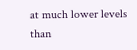at much lower levels than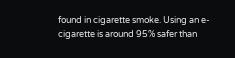found in cigarette smoke. Using an e-cigarette is around 95% safer than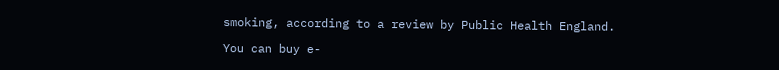smoking, according to a review by Public Health England.

You can buy e-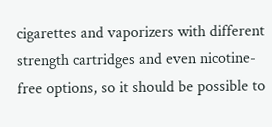cigarettes and vaporizers with different strength cartridges and even nicotine-free options, so it should be possible to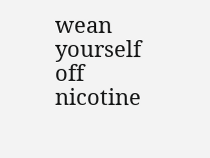wean yourself off nicotine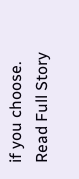if you choose.
Read Full Story